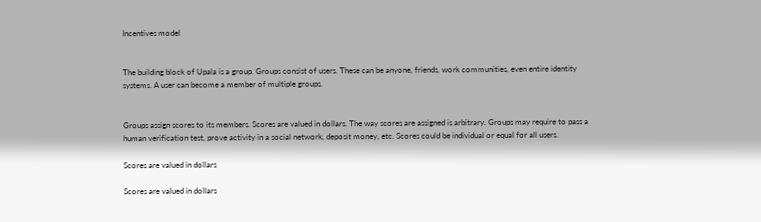Incentives model


The building block of Upala is a group. Groups consist of users. These can be anyone, friends, work communities, even entire identity systems. A user can become a member of multiple groups.


Groups assign scores to its members. Scores are valued in dollars. The way scores are assigned is arbitrary. Groups may require to pass a human verification test, prove activity in a social network, deposit money, etc. Scores could be individual or equal for all users.

Scores are valued in dollars

Scores are valued in dollars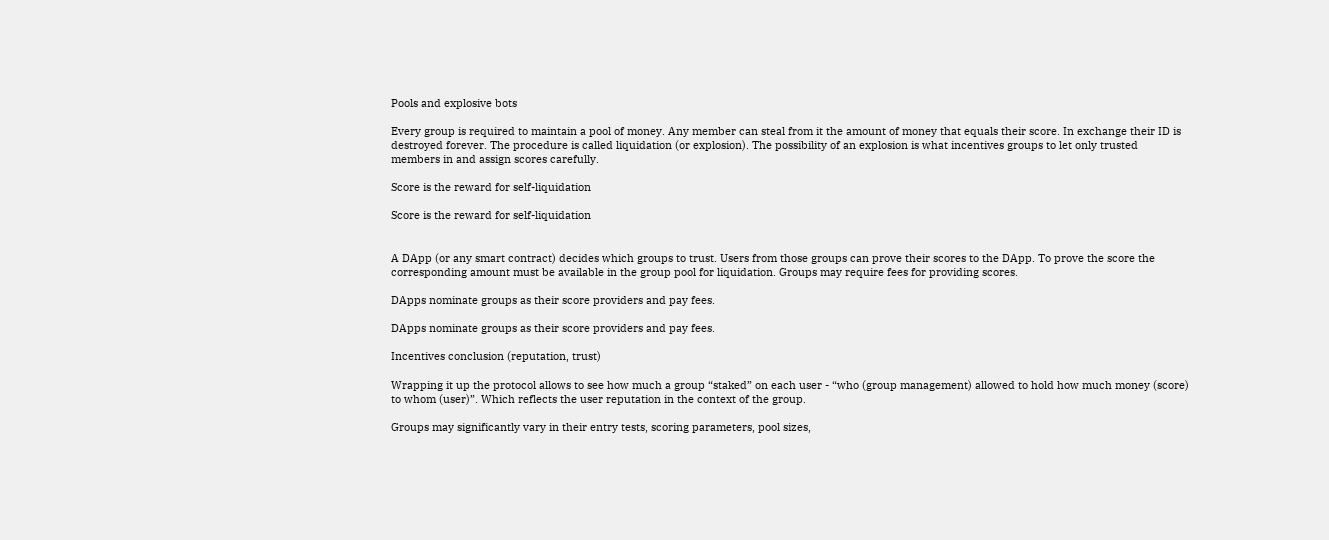Pools and explosive bots

Every group is required to maintain a pool of money. Any member can steal from it the amount of money that equals their score. In exchange their ID is destroyed forever. The procedure is called liquidation (or explosion). The possibility of an explosion is what incentives groups to let only trusted members in and assign scores carefully.

Score is the reward for self-liquidation

Score is the reward for self-liquidation


A DApp (or any smart contract) decides which groups to trust. Users from those groups can prove their scores to the DApp. To prove the score the corresponding amount must be available in the group pool for liquidation. Groups may require fees for providing scores.

DApps nominate groups as their score providers and pay fees.

DApps nominate groups as their score providers and pay fees.

Incentives conclusion (reputation, trust)

Wrapping it up the protocol allows to see how much a group “staked” on each user - “who (group management) allowed to hold how much money (score) to whom (user)”. Which reflects the user reputation in the context of the group.

Groups may significantly vary in their entry tests, scoring parameters, pool sizes,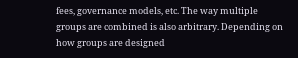fees, governance models, etc. The way multiple groups are combined is also arbitrary. Depending on how groups are designed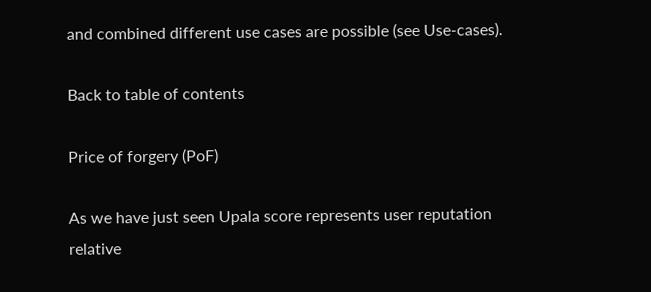and combined different use cases are possible (see Use-cases).

Back to table of contents

Price of forgery (PoF)

As we have just seen Upala score represents user reputation relative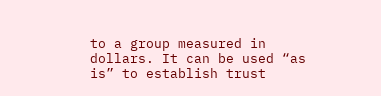to a group measured in dollars. It can be used “as is” to establish trust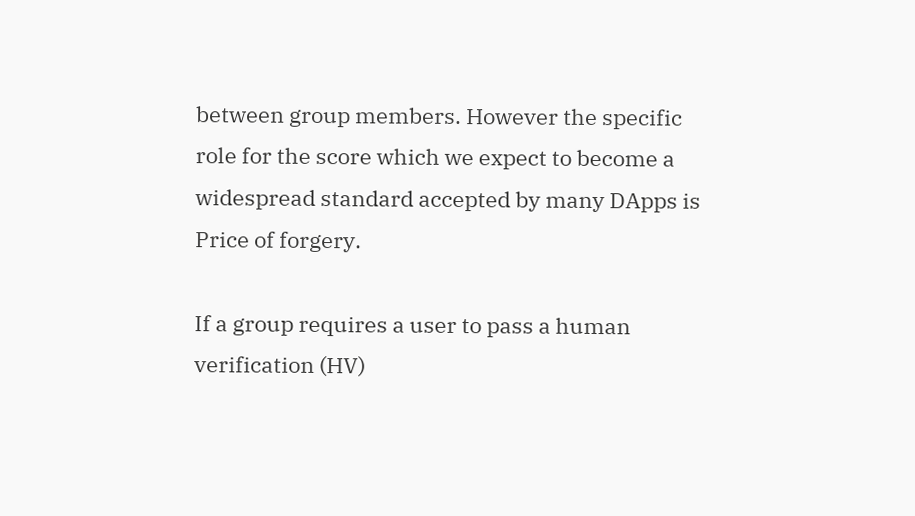between group members. However the specific role for the score which we expect to become a widespread standard accepted by many DApps is Price of forgery.

If a group requires a user to pass a human verification (HV)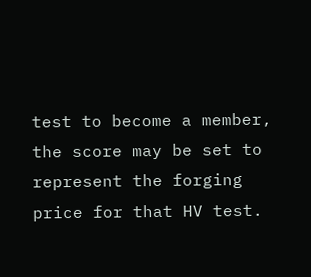test to become a member, the score may be set to represent the forging price for that HV test.